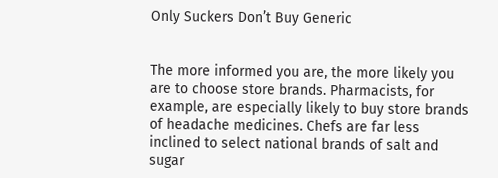Only Suckers Don’t Buy Generic


The more informed you are, the more likely you are to choose store brands. Pharmacists, for example, are especially likely to buy store brands of headache medicines. Chefs are far less inclined to select national brands of salt and sugar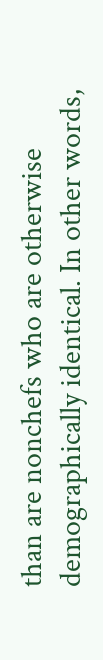than are nonchefs who are otherwise demographically identical. In other words,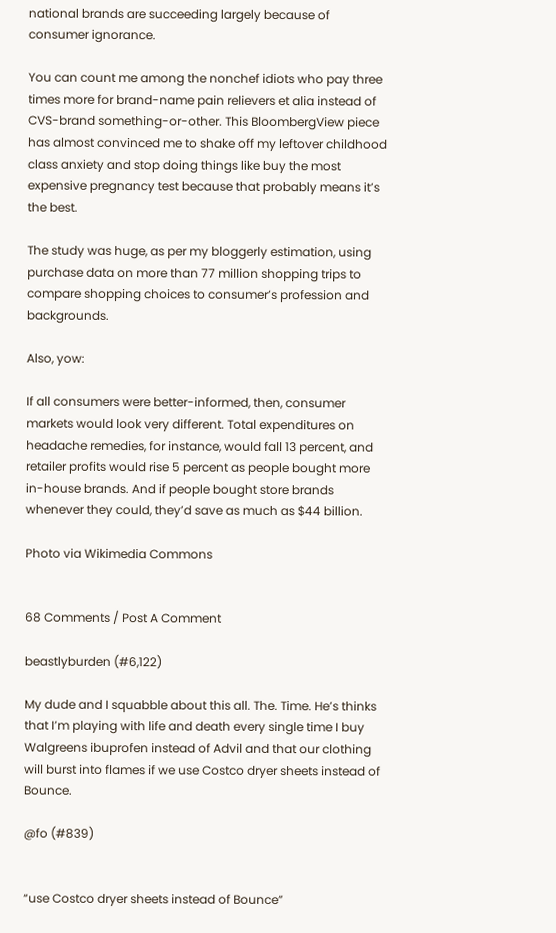national brands are succeeding largely because of consumer ignorance.

You can count me among the nonchef idiots who pay three times more for brand-name pain relievers et alia instead of CVS-brand something-or-other. This BloombergView piece has almost convinced me to shake off my leftover childhood class anxiety and stop doing things like buy the most expensive pregnancy test because that probably means it’s the best.

The study was huge, as per my bloggerly estimation, using purchase data on more than 77 million shopping trips to compare shopping choices to consumer’s profession and backgrounds.

Also, yow:

If all consumers were better-informed, then, consumer markets would look very different. Total expenditures on headache remedies, for instance, would fall 13 percent, and retailer profits would rise 5 percent as people bought more in-house brands. And if people bought store brands whenever they could, they’d save as much as $44 billion.

Photo via Wikimedia Commons


68 Comments / Post A Comment

beastlyburden (#6,122)

My dude and I squabble about this all. The. Time. He’s thinks that I’m playing with life and death every single time I buy Walgreens ibuprofen instead of Advil and that our clothing will burst into flames if we use Costco dryer sheets instead of Bounce.

@fo (#839)


“use Costco dryer sheets instead of Bounce”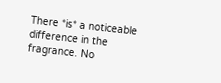There *is* a noticeable difference in the fragrance. No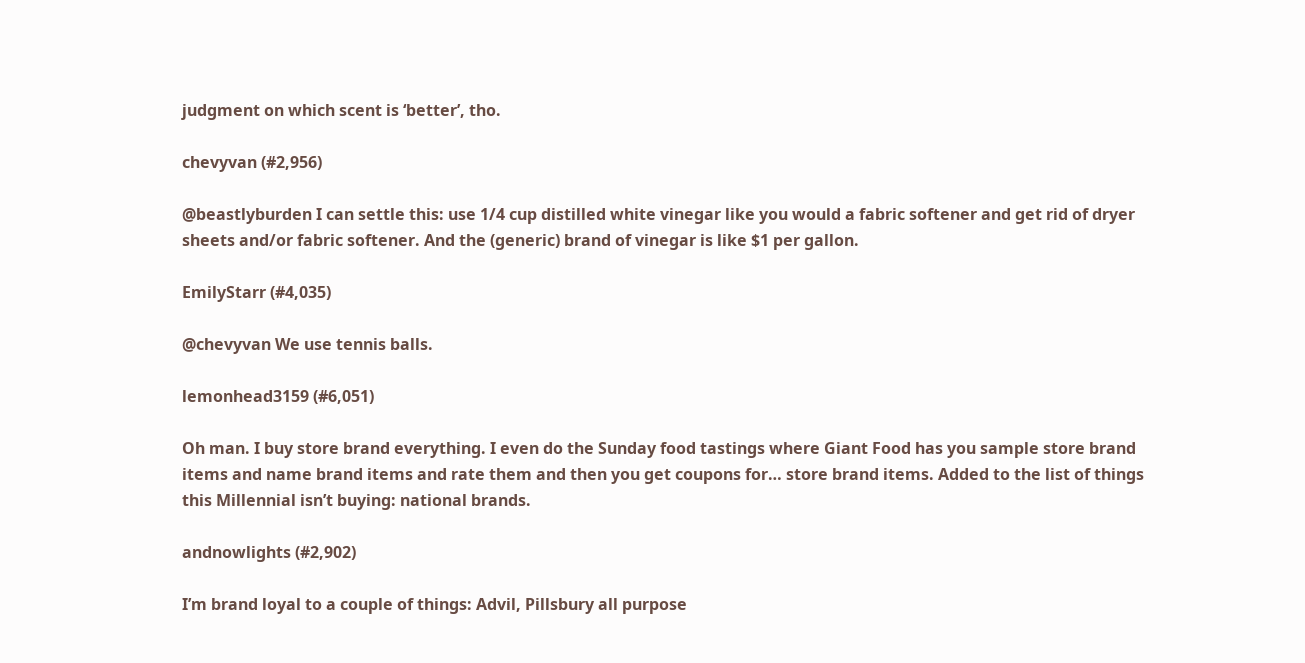judgment on which scent is ‘better’, tho.

chevyvan (#2,956)

@beastlyburden I can settle this: use 1/4 cup distilled white vinegar like you would a fabric softener and get rid of dryer sheets and/or fabric softener. And the (generic) brand of vinegar is like $1 per gallon.

EmilyStarr (#4,035)

@chevyvan We use tennis balls.

lemonhead3159 (#6,051)

Oh man. I buy store brand everything. I even do the Sunday food tastings where Giant Food has you sample store brand items and name brand items and rate them and then you get coupons for… store brand items. Added to the list of things this Millennial isn’t buying: national brands.

andnowlights (#2,902)

I’m brand loyal to a couple of things: Advil, Pillsbury all purpose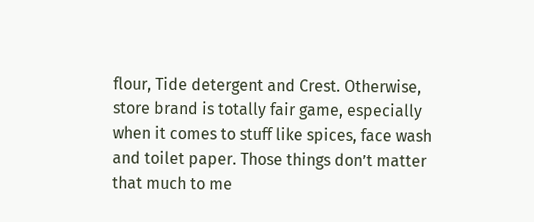flour, Tide detergent and Crest. Otherwise, store brand is totally fair game, especially when it comes to stuff like spices, face wash and toilet paper. Those things don’t matter that much to me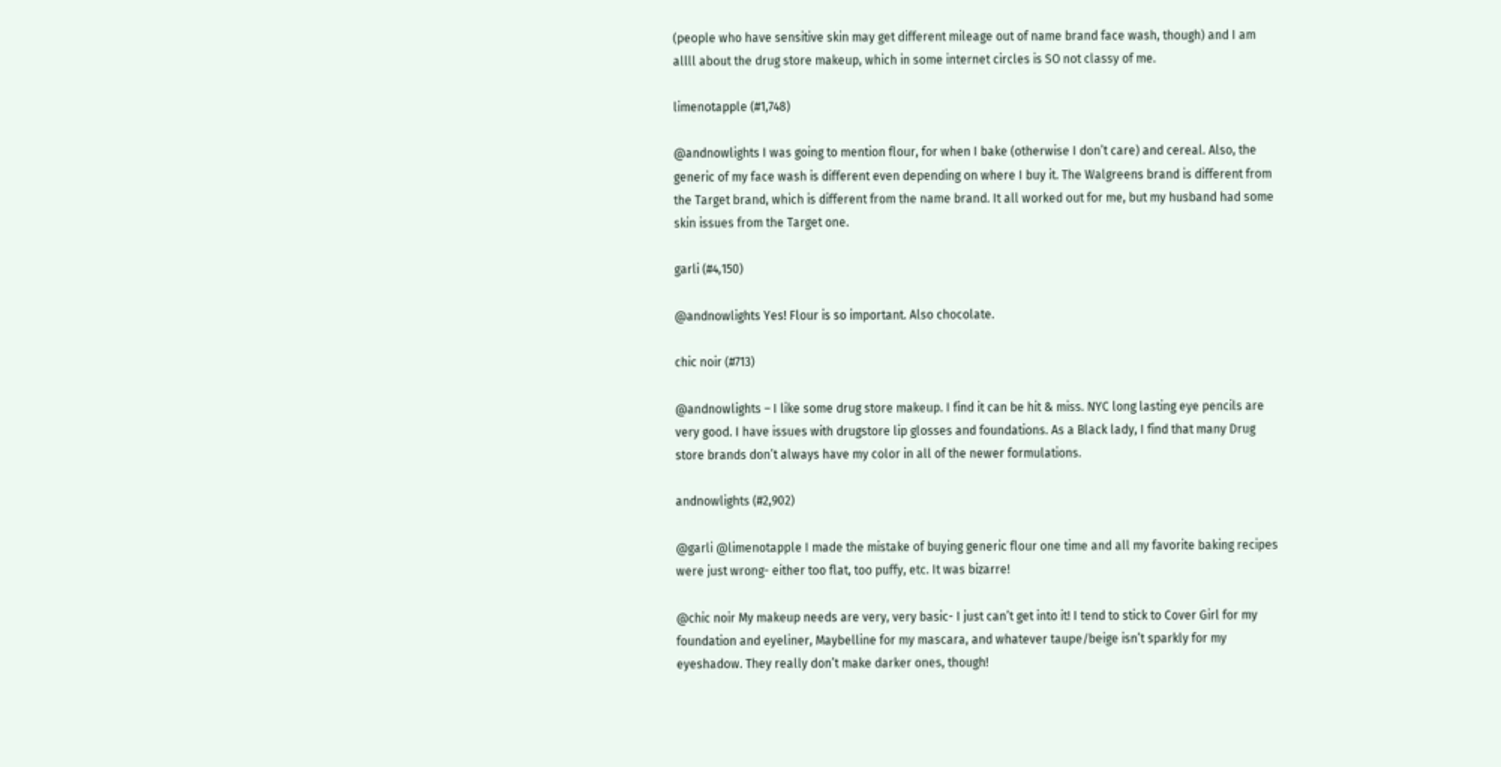(people who have sensitive skin may get different mileage out of name brand face wash, though) and I am allll about the drug store makeup, which in some internet circles is SO not classy of me.

limenotapple (#1,748)

@andnowlights I was going to mention flour, for when I bake (otherwise I don’t care) and cereal. Also, the generic of my face wash is different even depending on where I buy it. The Walgreens brand is different from the Target brand, which is different from the name brand. It all worked out for me, but my husband had some skin issues from the Target one.

garli (#4,150)

@andnowlights Yes! Flour is so important. Also chocolate.

chic noir (#713)

@andnowlights – I like some drug store makeup. I find it can be hit & miss. NYC long lasting eye pencils are very good. I have issues with drugstore lip glosses and foundations. As a Black lady, I find that many Drug store brands don’t always have my color in all of the newer formulations.

andnowlights (#2,902)

@garli @limenotapple I made the mistake of buying generic flour one time and all my favorite baking recipes were just wrong- either too flat, too puffy, etc. It was bizarre!

@chic noir My makeup needs are very, very basic- I just can’t get into it! I tend to stick to Cover Girl for my foundation and eyeliner, Maybelline for my mascara, and whatever taupe/beige isn’t sparkly for my eyeshadow. They really don’t make darker ones, though!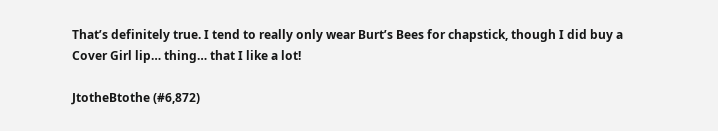That’s definitely true. I tend to really only wear Burt’s Bees for chapstick, though I did buy a Cover Girl lip… thing… that I like a lot!

JtotheBtothe (#6,872)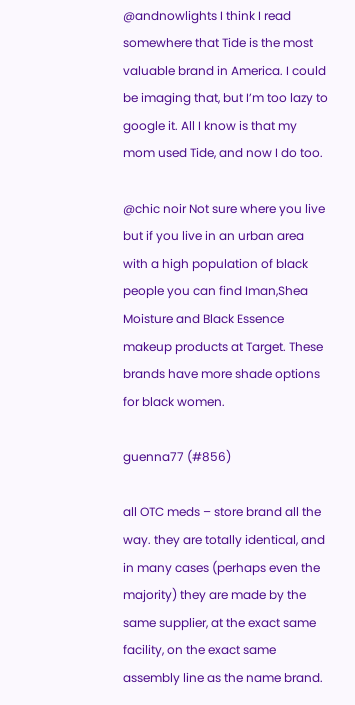@andnowlights I think I read somewhere that Tide is the most valuable brand in America. I could be imaging that, but I’m too lazy to google it. All I know is that my mom used Tide, and now I do too.

@chic noir Not sure where you live but if you live in an urban area with a high population of black people you can find Iman,Shea Moisture and Black Essence makeup products at Target. These brands have more shade options for black women.

guenna77 (#856)

all OTC meds – store brand all the way. they are totally identical, and in many cases (perhaps even the majority) they are made by the same supplier, at the exact same facility, on the exact same assembly line as the name brand.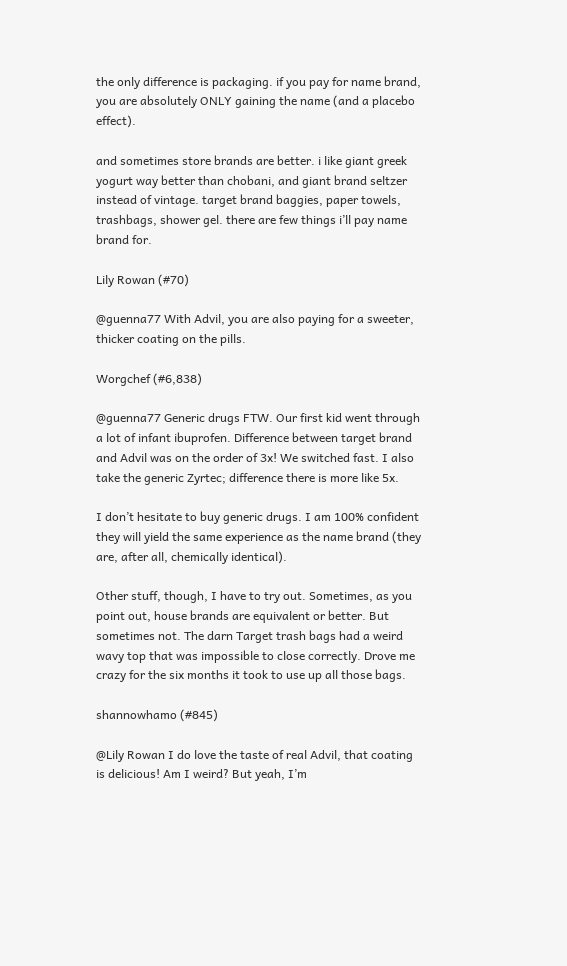the only difference is packaging. if you pay for name brand, you are absolutely ONLY gaining the name (and a placebo effect).

and sometimes store brands are better. i like giant greek yogurt way better than chobani, and giant brand seltzer instead of vintage. target brand baggies, paper towels, trashbags, shower gel. there are few things i’ll pay name brand for.

Lily Rowan (#70)

@guenna77 With Advil, you are also paying for a sweeter, thicker coating on the pills.

Worgchef (#6,838)

@guenna77 Generic drugs FTW. Our first kid went through a lot of infant ibuprofen. Difference between target brand and Advil was on the order of 3x! We switched fast. I also take the generic Zyrtec; difference there is more like 5x.

I don’t hesitate to buy generic drugs. I am 100% confident they will yield the same experience as the name brand (they are, after all, chemically identical).

Other stuff, though, I have to try out. Sometimes, as you point out, house brands are equivalent or better. But sometimes not. The darn Target trash bags had a weird wavy top that was impossible to close correctly. Drove me crazy for the six months it took to use up all those bags.

shannowhamo (#845)

@Lily Rowan I do love the taste of real Advil, that coating is delicious! Am I weird? But yeah, I’m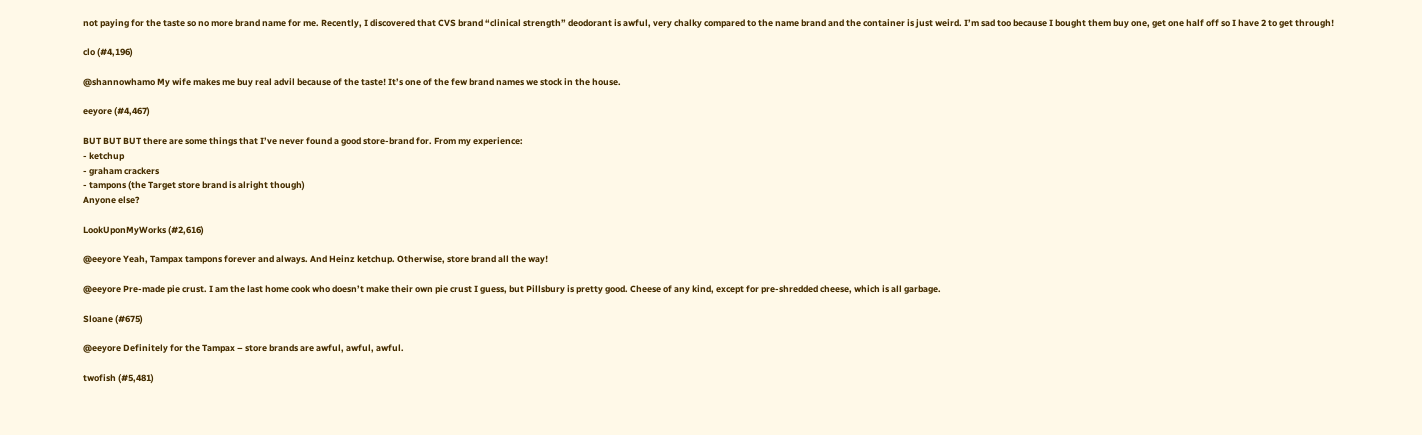not paying for the taste so no more brand name for me. Recently, I discovered that CVS brand “clinical strength” deodorant is awful, very chalky compared to the name brand and the container is just weird. I’m sad too because I bought them buy one, get one half off so I have 2 to get through!

clo (#4,196)

@shannowhamo My wife makes me buy real advil because of the taste! It’s one of the few brand names we stock in the house.

eeyore (#4,467)

BUT BUT BUT there are some things that I’ve never found a good store-brand for. From my experience:
- ketchup
- graham crackers
- tampons (the Target store brand is alright though)
Anyone else?

LookUponMyWorks (#2,616)

@eeyore Yeah, Tampax tampons forever and always. And Heinz ketchup. Otherwise, store brand all the way!

@eeyore Pre-made pie crust. I am the last home cook who doesn’t make their own pie crust I guess, but Pillsbury is pretty good. Cheese of any kind, except for pre-shredded cheese, which is all garbage.

Sloane (#675)

@eeyore Definitely for the Tampax – store brands are awful, awful, awful.

twofish (#5,481)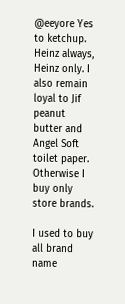@eeyore Yes to ketchup. Heinz always, Heinz only. I also remain loyal to Jif peanut butter and Angel Soft toilet paper. Otherwise I buy only store brands.

I used to buy all brand name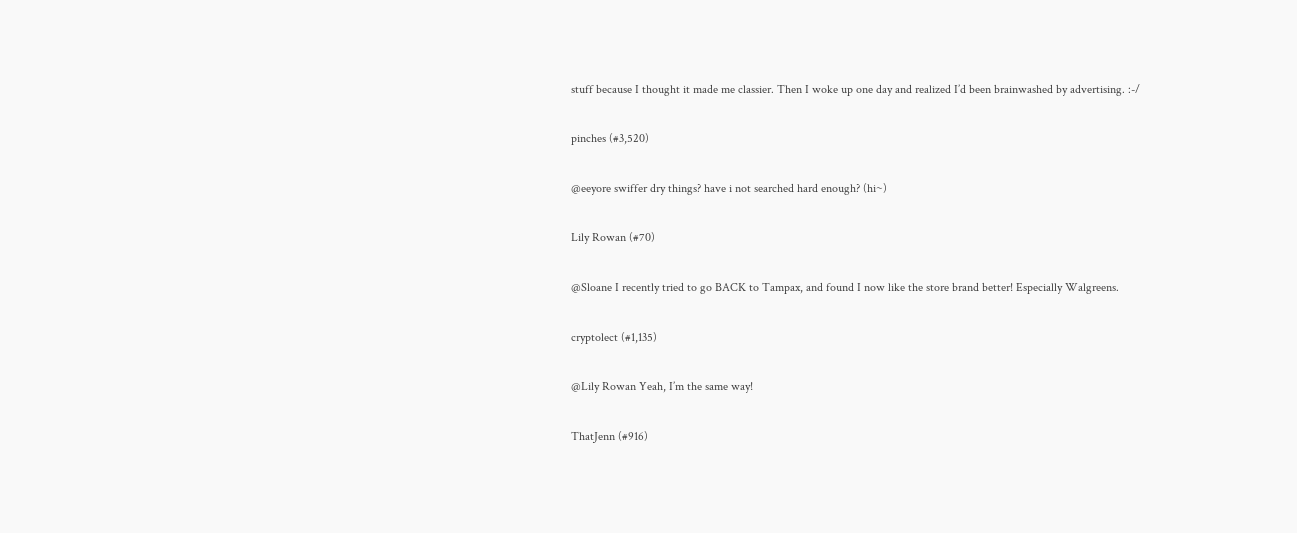stuff because I thought it made me classier. Then I woke up one day and realized I’d been brainwashed by advertising. :-/

pinches (#3,520)

@eeyore swiffer dry things? have i not searched hard enough? (hi~)

Lily Rowan (#70)

@Sloane I recently tried to go BACK to Tampax, and found I now like the store brand better! Especially Walgreens.

cryptolect (#1,135)

@Lily Rowan Yeah, I’m the same way!

ThatJenn (#916)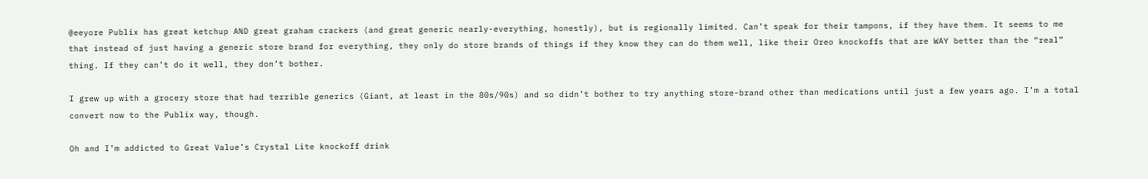@eeyore Publix has great ketchup AND great graham crackers (and great generic nearly-everything, honestly), but is regionally limited. Can’t speak for their tampons, if they have them. It seems to me that instead of just having a generic store brand for everything, they only do store brands of things if they know they can do them well, like their Oreo knockoffs that are WAY better than the “real” thing. If they can’t do it well, they don’t bother.

I grew up with a grocery store that had terrible generics (Giant, at least in the 80s/90s) and so didn’t bother to try anything store-brand other than medications until just a few years ago. I’m a total convert now to the Publix way, though.

Oh and I’m addicted to Great Value’s Crystal Lite knockoff drink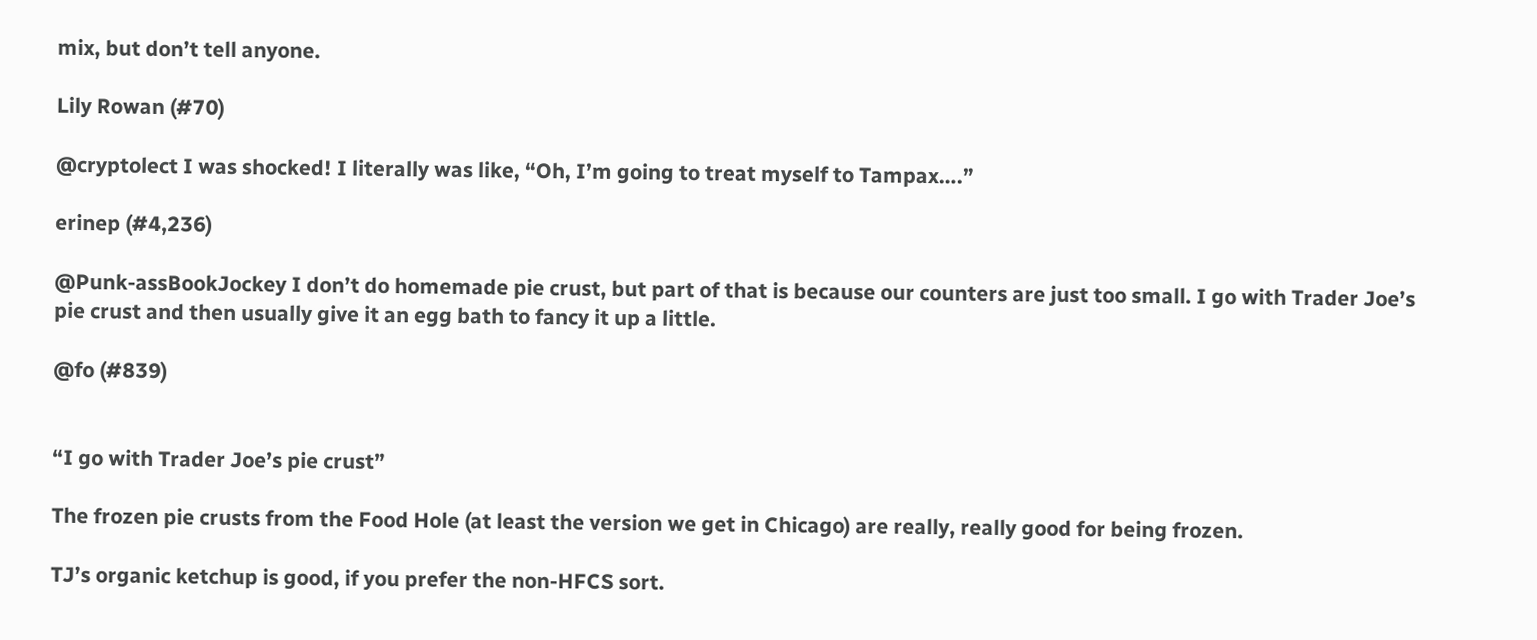mix, but don’t tell anyone.

Lily Rowan (#70)

@cryptolect I was shocked! I literally was like, “Oh, I’m going to treat myself to Tampax….”

erinep (#4,236)

@Punk-assBookJockey I don’t do homemade pie crust, but part of that is because our counters are just too small. I go with Trader Joe’s pie crust and then usually give it an egg bath to fancy it up a little.

@fo (#839)


“I go with Trader Joe’s pie crust”

The frozen pie crusts from the Food Hole (at least the version we get in Chicago) are really, really good for being frozen.

TJ’s organic ketchup is good, if you prefer the non-HFCS sort.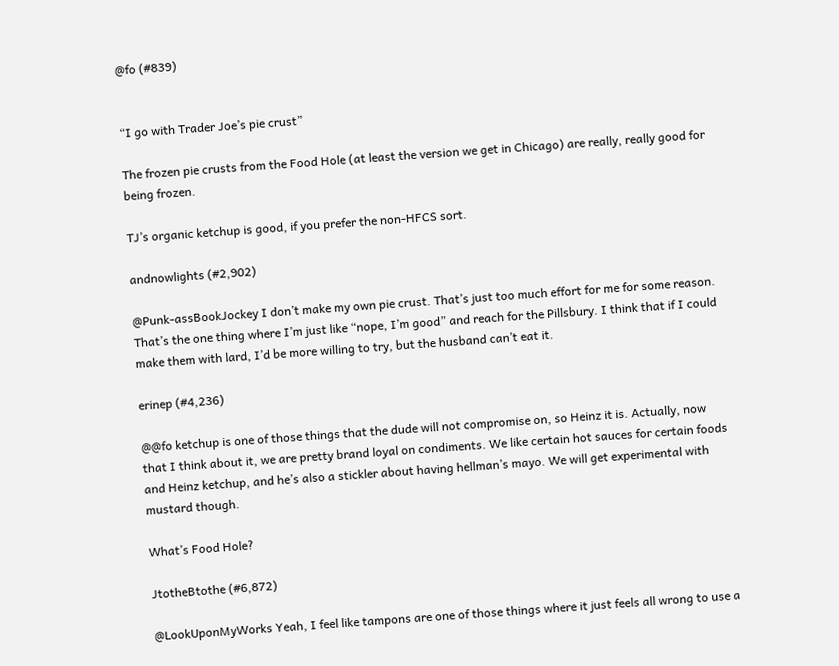@fo (#839)


“I go with Trader Joe’s pie crust”

The frozen pie crusts from the Food Hole (at least the version we get in Chicago) are really, really good for being frozen.

TJ’s organic ketchup is good, if you prefer the non-HFCS sort.

andnowlights (#2,902)

@Punk-assBookJockey I don’t make my own pie crust. That’s just too much effort for me for some reason. That’s the one thing where I’m just like “nope, I’m good” and reach for the Pillsbury. I think that if I could make them with lard, I’d be more willing to try, but the husband can’t eat it.

erinep (#4,236)

@@fo ketchup is one of those things that the dude will not compromise on, so Heinz it is. Actually, now that I think about it, we are pretty brand loyal on condiments. We like certain hot sauces for certain foods and Heinz ketchup, and he’s also a stickler about having hellman’s mayo. We will get experimental with mustard though.

What’s Food Hole?

JtotheBtothe (#6,872)

@LookUponMyWorks Yeah, I feel like tampons are one of those things where it just feels all wrong to use a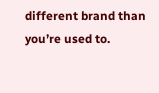different brand than you’re used to.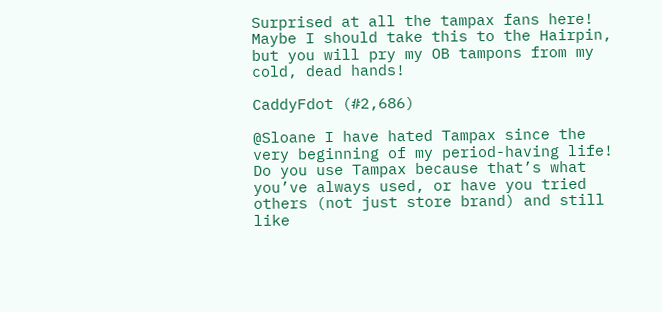Surprised at all the tampax fans here! Maybe I should take this to the Hairpin, but you will pry my OB tampons from my cold, dead hands!

CaddyFdot (#2,686)

@Sloane I have hated Tampax since the very beginning of my period-having life! Do you use Tampax because that’s what you’ve always used, or have you tried others (not just store brand) and still like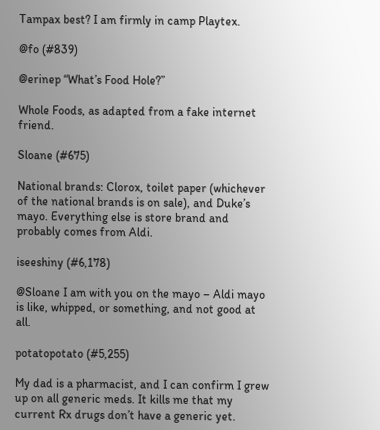Tampax best? I am firmly in camp Playtex.

@fo (#839)

@erinep “What’s Food Hole?”

Whole Foods, as adapted from a fake internet friend.

Sloane (#675)

National brands: Clorox, toilet paper (whichever of the national brands is on sale), and Duke’s mayo. Everything else is store brand and probably comes from Aldi.

iseeshiny (#6,178)

@Sloane I am with you on the mayo – Aldi mayo is like, whipped, or something, and not good at all.

potatopotato (#5,255)

My dad is a pharmacist, and I can confirm I grew up on all generic meds. It kills me that my current Rx drugs don’t have a generic yet.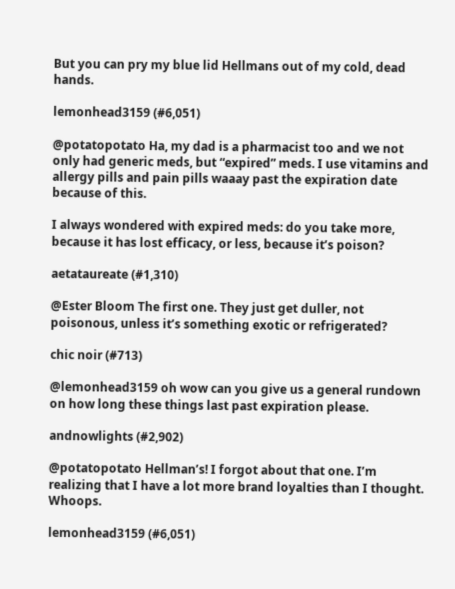But you can pry my blue lid Hellmans out of my cold, dead hands.

lemonhead3159 (#6,051)

@potatopotato Ha, my dad is a pharmacist too and we not only had generic meds, but “expired” meds. I use vitamins and allergy pills and pain pills waaay past the expiration date because of this.

I always wondered with expired meds: do you take more, because it has lost efficacy, or less, because it’s poison?

aetataureate (#1,310)

@Ester Bloom The first one. They just get duller, not poisonous, unless it’s something exotic or refrigerated?

chic noir (#713)

@lemonhead3159 oh wow can you give us a general rundown on how long these things last past expiration please.

andnowlights (#2,902)

@potatopotato Hellman’s! I forgot about that one. I’m realizing that I have a lot more brand loyalties than I thought. Whoops.

lemonhead3159 (#6,051)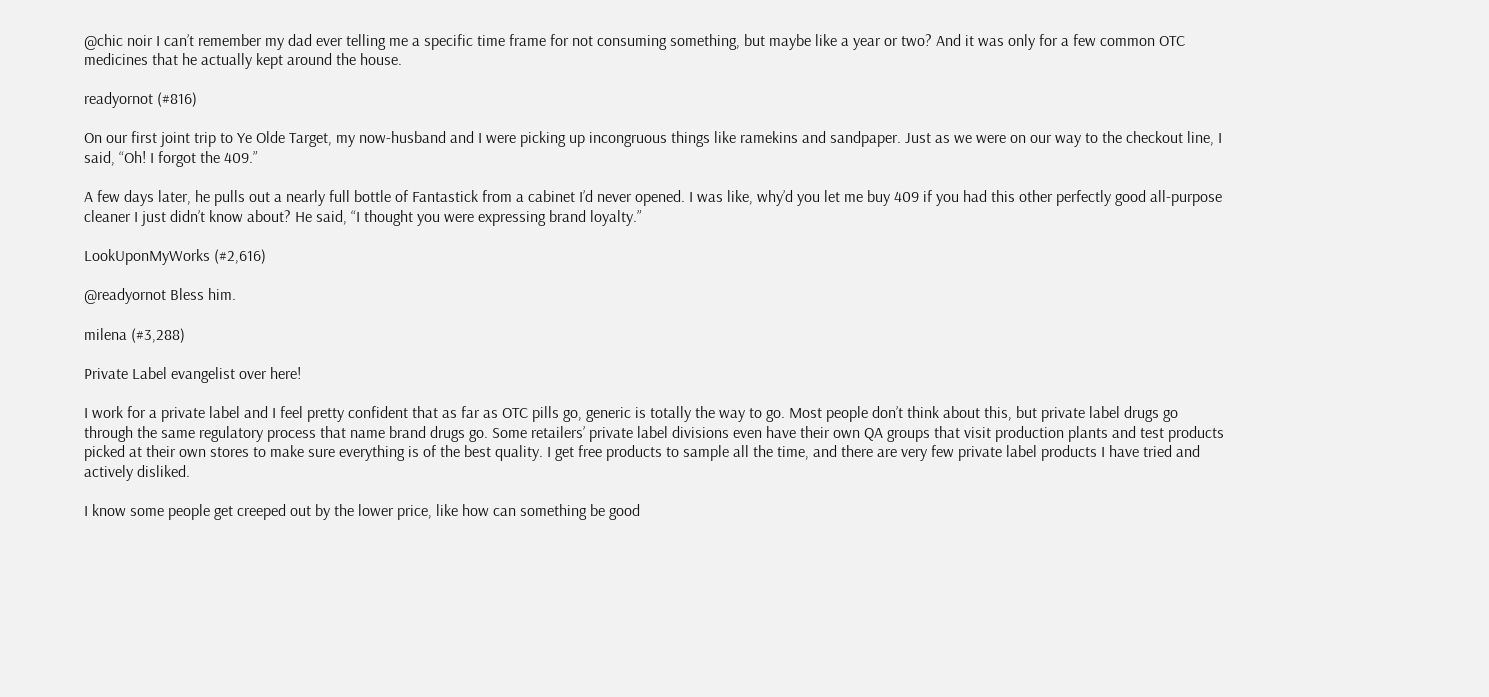@chic noir I can’t remember my dad ever telling me a specific time frame for not consuming something, but maybe like a year or two? And it was only for a few common OTC medicines that he actually kept around the house.

readyornot (#816)

On our first joint trip to Ye Olde Target, my now-husband and I were picking up incongruous things like ramekins and sandpaper. Just as we were on our way to the checkout line, I said, “Oh! I forgot the 409.”

A few days later, he pulls out a nearly full bottle of Fantastick from a cabinet I’d never opened. I was like, why’d you let me buy 409 if you had this other perfectly good all-purpose cleaner I just didn’t know about? He said, “I thought you were expressing brand loyalty.”

LookUponMyWorks (#2,616)

@readyornot Bless him.

milena (#3,288)

Private Label evangelist over here!

I work for a private label and I feel pretty confident that as far as OTC pills go, generic is totally the way to go. Most people don’t think about this, but private label drugs go through the same regulatory process that name brand drugs go. Some retailers’ private label divisions even have their own QA groups that visit production plants and test products picked at their own stores to make sure everything is of the best quality. I get free products to sample all the time, and there are very few private label products I have tried and actively disliked.

I know some people get creeped out by the lower price, like how can something be good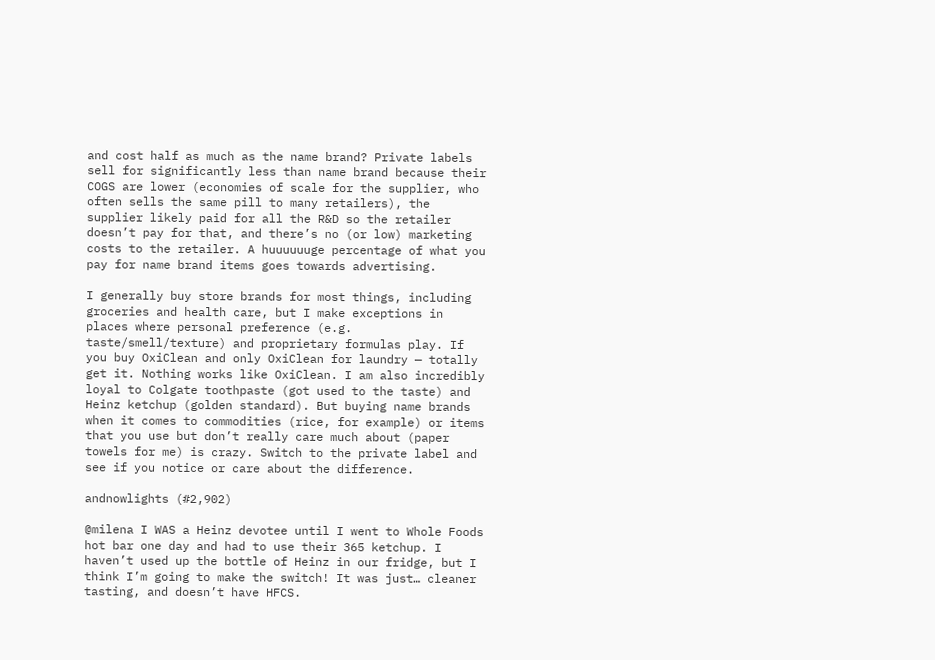and cost half as much as the name brand? Private labels sell for significantly less than name brand because their COGS are lower (economies of scale for the supplier, who often sells the same pill to many retailers), the supplier likely paid for all the R&D so the retailer doesn’t pay for that, and there’s no (or low) marketing costs to the retailer. A huuuuuuge percentage of what you pay for name brand items goes towards advertising.

I generally buy store brands for most things, including groceries and health care, but I make exceptions in places where personal preference (e.g. taste/smell/texture) and proprietary formulas play. If you buy OxiClean and only OxiClean for laundry — totally get it. Nothing works like OxiClean. I am also incredibly loyal to Colgate toothpaste (got used to the taste) and Heinz ketchup (golden standard). But buying name brands when it comes to commodities (rice, for example) or items that you use but don’t really care much about (paper towels for me) is crazy. Switch to the private label and see if you notice or care about the difference.

andnowlights (#2,902)

@milena I WAS a Heinz devotee until I went to Whole Foods hot bar one day and had to use their 365 ketchup. I haven’t used up the bottle of Heinz in our fridge, but I think I’m going to make the switch! It was just… cleaner tasting, and doesn’t have HFCS.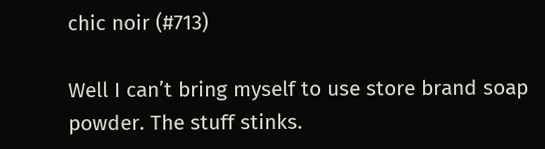chic noir (#713)

Well I can’t bring myself to use store brand soap powder. The stuff stinks.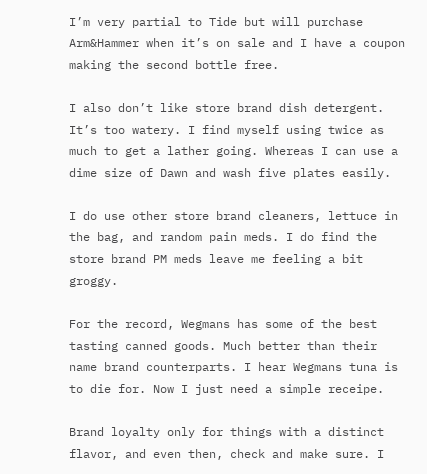I’m very partial to Tide but will purchase Arm&Hammer when it’s on sale and I have a coupon making the second bottle free.

I also don’t like store brand dish detergent. It’s too watery. I find myself using twice as much to get a lather going. Whereas I can use a dime size of Dawn and wash five plates easily.

I do use other store brand cleaners, lettuce in the bag, and random pain meds. I do find the store brand PM meds leave me feeling a bit groggy.

For the record, Wegmans has some of the best tasting canned goods. Much better than their name brand counterparts. I hear Wegmans tuna is to die for. Now I just need a simple receipe.

Brand loyalty only for things with a distinct flavor, and even then, check and make sure. I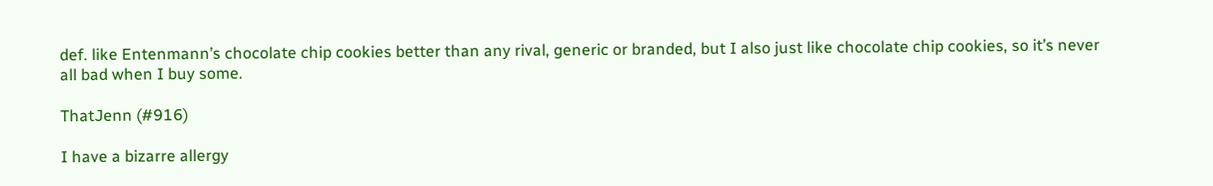def. like Entenmann’s chocolate chip cookies better than any rival, generic or branded, but I also just like chocolate chip cookies, so it’s never all bad when I buy some.

ThatJenn (#916)

I have a bizarre allergy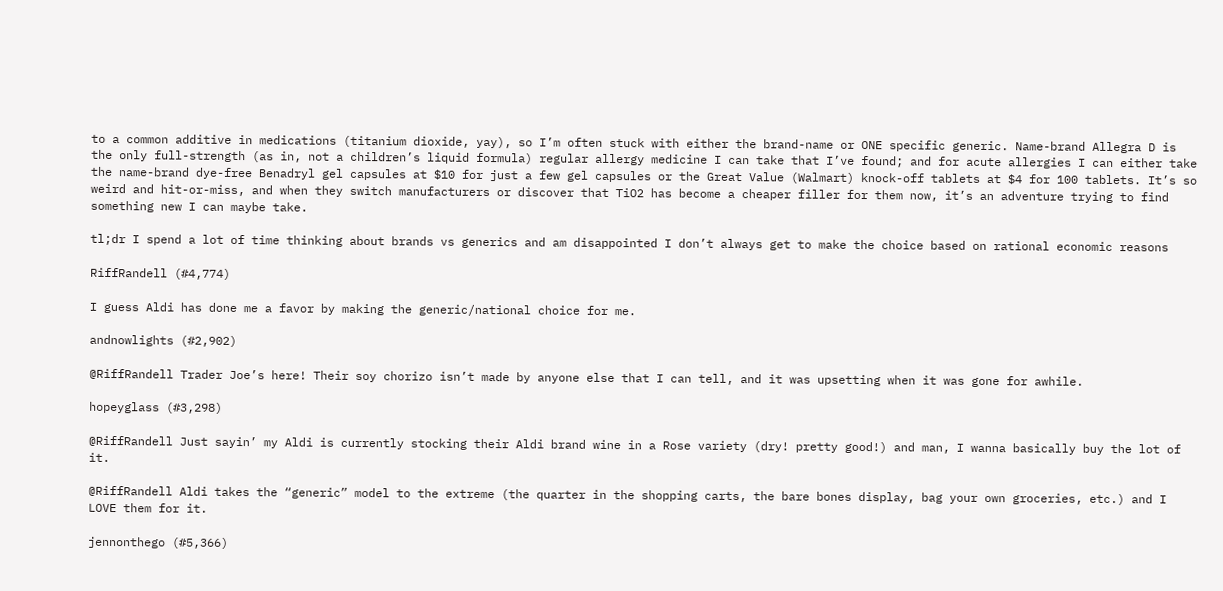to a common additive in medications (titanium dioxide, yay), so I’m often stuck with either the brand-name or ONE specific generic. Name-brand Allegra D is the only full-strength (as in, not a children’s liquid formula) regular allergy medicine I can take that I’ve found; and for acute allergies I can either take the name-brand dye-free Benadryl gel capsules at $10 for just a few gel capsules or the Great Value (Walmart) knock-off tablets at $4 for 100 tablets. It’s so weird and hit-or-miss, and when they switch manufacturers or discover that TiO2 has become a cheaper filler for them now, it’s an adventure trying to find something new I can maybe take.

tl;dr I spend a lot of time thinking about brands vs generics and am disappointed I don’t always get to make the choice based on rational economic reasons

RiffRandell (#4,774)

I guess Aldi has done me a favor by making the generic/national choice for me.

andnowlights (#2,902)

@RiffRandell Trader Joe’s here! Their soy chorizo isn’t made by anyone else that I can tell, and it was upsetting when it was gone for awhile.

hopeyglass (#3,298)

@RiffRandell Just sayin’ my Aldi is currently stocking their Aldi brand wine in a Rose variety (dry! pretty good!) and man, I wanna basically buy the lot of it.

@RiffRandell Aldi takes the “generic” model to the extreme (the quarter in the shopping carts, the bare bones display, bag your own groceries, etc.) and I LOVE them for it.

jennonthego (#5,366)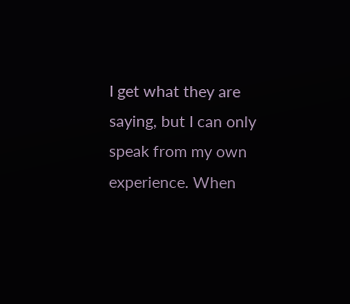I get what they are saying, but I can only speak from my own experience. When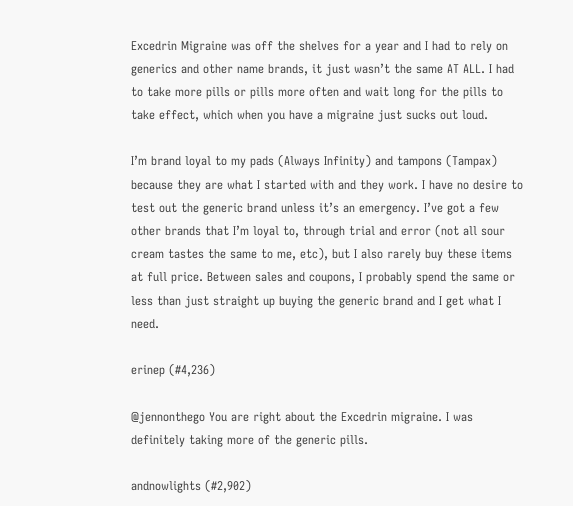Excedrin Migraine was off the shelves for a year and I had to rely on generics and other name brands, it just wasn’t the same AT ALL. I had to take more pills or pills more often and wait long for the pills to take effect, which when you have a migraine just sucks out loud.

I’m brand loyal to my pads (Always Infinity) and tampons (Tampax) because they are what I started with and they work. I have no desire to test out the generic brand unless it’s an emergency. I’ve got a few other brands that I’m loyal to, through trial and error (not all sour cream tastes the same to me, etc), but I also rarely buy these items at full price. Between sales and coupons, I probably spend the same or less than just straight up buying the generic brand and I get what I need.

erinep (#4,236)

@jennonthego You are right about the Excedrin migraine. I was definitely taking more of the generic pills.

andnowlights (#2,902)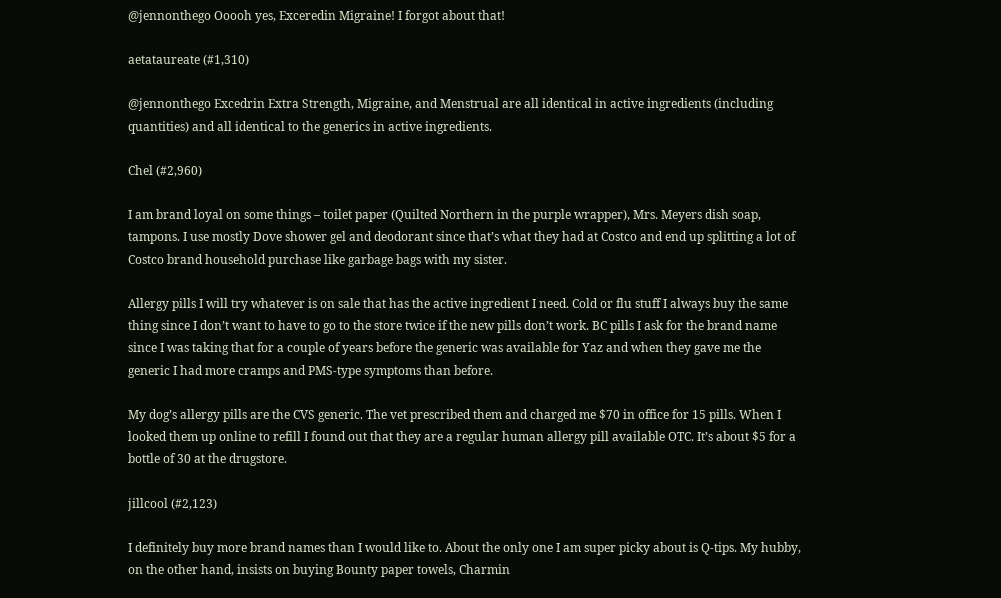@jennonthego Ooooh yes, Exceredin Migraine! I forgot about that!

aetataureate (#1,310)

@jennonthego Excedrin Extra Strength, Migraine, and Menstrual are all identical in active ingredients (including quantities) and all identical to the generics in active ingredients.

Chel (#2,960)

I am brand loyal on some things – toilet paper (Quilted Northern in the purple wrapper), Mrs. Meyers dish soap, tampons. I use mostly Dove shower gel and deodorant since that’s what they had at Costco and end up splitting a lot of Costco brand household purchase like garbage bags with my sister.

Allergy pills I will try whatever is on sale that has the active ingredient I need. Cold or flu stuff I always buy the same thing since I don’t want to have to go to the store twice if the new pills don’t work. BC pills I ask for the brand name since I was taking that for a couple of years before the generic was available for Yaz and when they gave me the generic I had more cramps and PMS-type symptoms than before.

My dog’s allergy pills are the CVS generic. The vet prescribed them and charged me $70 in office for 15 pills. When I looked them up online to refill I found out that they are a regular human allergy pill available OTC. It’s about $5 for a bottle of 30 at the drugstore.

jillcool (#2,123)

I definitely buy more brand names than I would like to. About the only one I am super picky about is Q-tips. My hubby, on the other hand, insists on buying Bounty paper towels, Charmin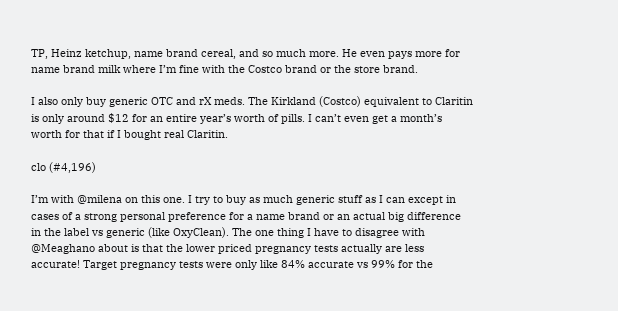TP, Heinz ketchup, name brand cereal, and so much more. He even pays more for name brand milk where I’m fine with the Costco brand or the store brand.

I also only buy generic OTC and rX meds. The Kirkland (Costco) equivalent to Claritin is only around $12 for an entire year’s worth of pills. I can’t even get a month’s worth for that if I bought real Claritin.

clo (#4,196)

I’m with @milena on this one. I try to buy as much generic stuff as I can except in cases of a strong personal preference for a name brand or an actual big difference in the label vs generic (like OxyClean). The one thing I have to disagree with @Meaghano about is that the lower priced pregnancy tests actually are less accurate! Target pregnancy tests were only like 84% accurate vs 99% for the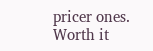pricer ones. Worth it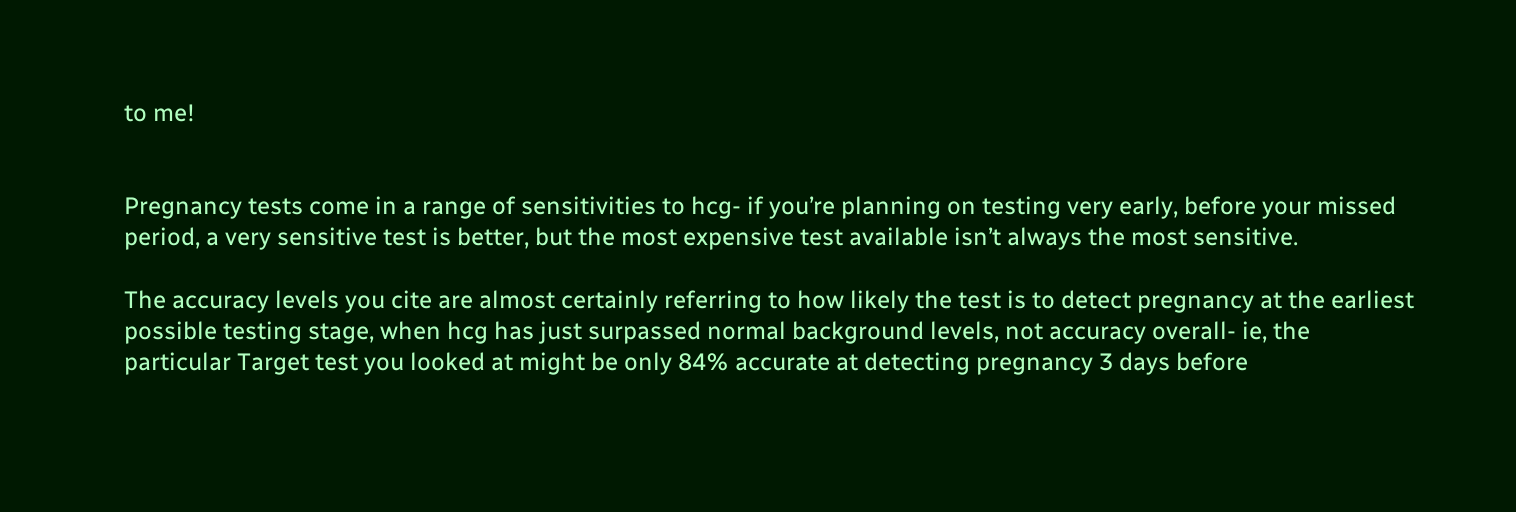to me!


Pregnancy tests come in a range of sensitivities to hcg- if you’re planning on testing very early, before your missed period, a very sensitive test is better, but the most expensive test available isn’t always the most sensitive.

The accuracy levels you cite are almost certainly referring to how likely the test is to detect pregnancy at the earliest possible testing stage, when hcg has just surpassed normal background levels, not accuracy overall- ie, the particular Target test you looked at might be only 84% accurate at detecting pregnancy 3 days before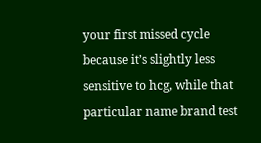your first missed cycle because it’s slightly less sensitive to hcg, while that particular name brand test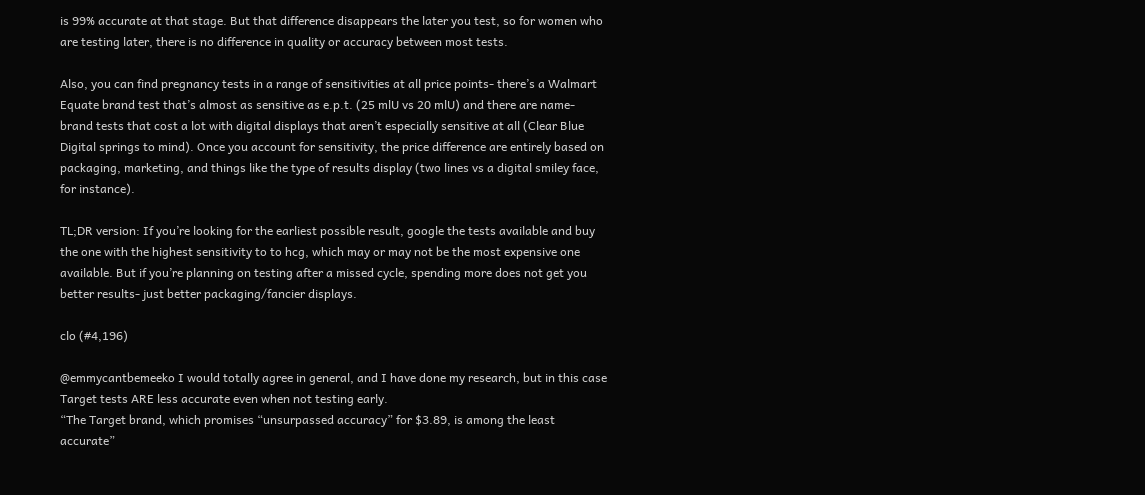is 99% accurate at that stage. But that difference disappears the later you test, so for women who are testing later, there is no difference in quality or accuracy between most tests.

Also, you can find pregnancy tests in a range of sensitivities at all price points- there’s a Walmart Equate brand test that’s almost as sensitive as e.p.t. (25 mlU vs 20 mlU) and there are name-brand tests that cost a lot with digital displays that aren’t especially sensitive at all (Clear Blue Digital springs to mind). Once you account for sensitivity, the price difference are entirely based on packaging, marketing, and things like the type of results display (two lines vs a digital smiley face, for instance).

TL;DR version: If you’re looking for the earliest possible result, google the tests available and buy the one with the highest sensitivity to to hcg, which may or may not be the most expensive one available. But if you’re planning on testing after a missed cycle, spending more does not get you better results- just better packaging/fancier displays.

clo (#4,196)

@emmycantbemeeko I would totally agree in general, and I have done my research, but in this case Target tests ARE less accurate even when not testing early.
“The Target brand, which promises “unsurpassed accuracy” for $3.89, is among the least accurate”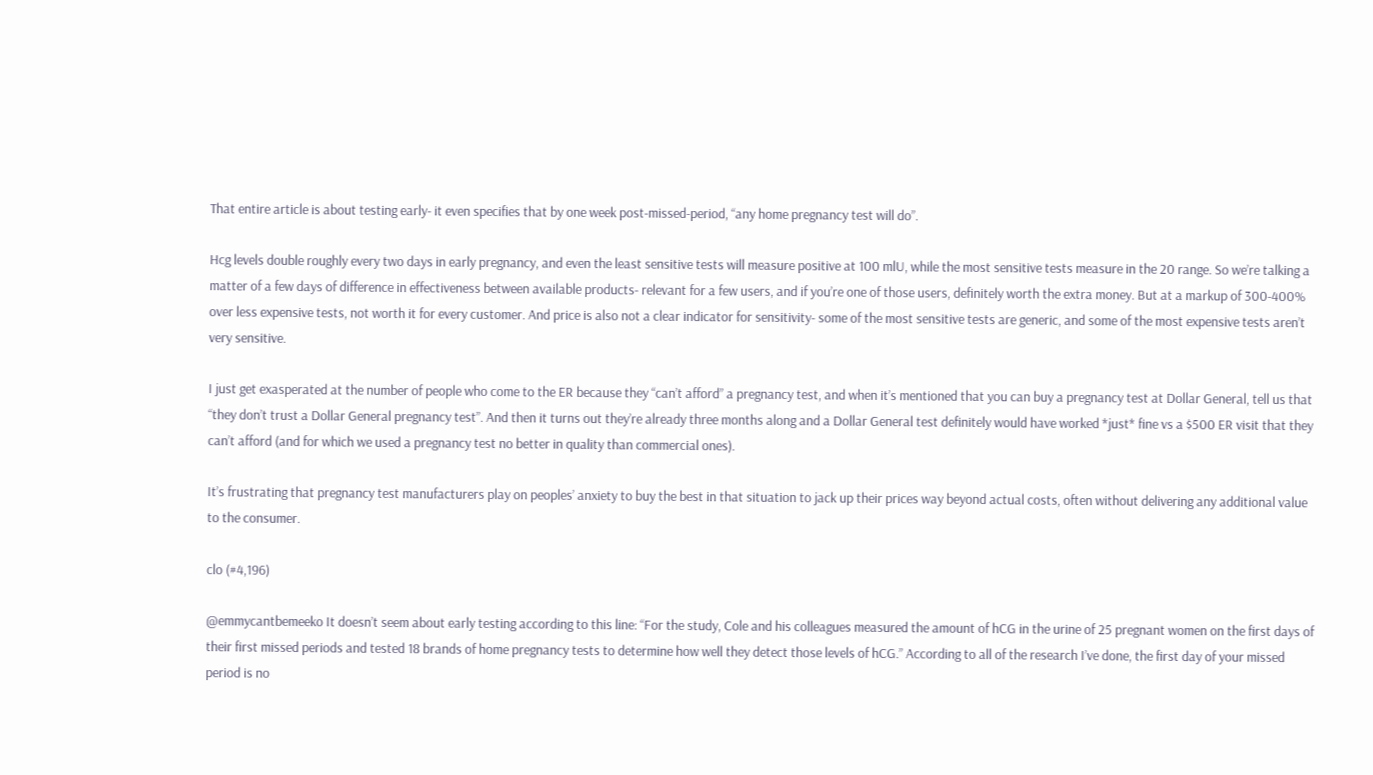That entire article is about testing early- it even specifies that by one week post-missed-period, “any home pregnancy test will do”.

Hcg levels double roughly every two days in early pregnancy, and even the least sensitive tests will measure positive at 100 mlU, while the most sensitive tests measure in the 20 range. So we’re talking a matter of a few days of difference in effectiveness between available products- relevant for a few users, and if you’re one of those users, definitely worth the extra money. But at a markup of 300-400% over less expensive tests, not worth it for every customer. And price is also not a clear indicator for sensitivity- some of the most sensitive tests are generic, and some of the most expensive tests aren’t very sensitive.

I just get exasperated at the number of people who come to the ER because they “can’t afford” a pregnancy test, and when it’s mentioned that you can buy a pregnancy test at Dollar General, tell us that “they don’t trust a Dollar General pregnancy test”. And then it turns out they’re already three months along and a Dollar General test definitely would have worked *just* fine vs a $500 ER visit that they can’t afford (and for which we used a pregnancy test no better in quality than commercial ones).

It’s frustrating that pregnancy test manufacturers play on peoples’ anxiety to buy the best in that situation to jack up their prices way beyond actual costs, often without delivering any additional value to the consumer.

clo (#4,196)

@emmycantbemeeko It doesn’t seem about early testing according to this line: “For the study, Cole and his colleagues measured the amount of hCG in the urine of 25 pregnant women on the first days of their first missed periods and tested 18 brands of home pregnancy tests to determine how well they detect those levels of hCG.” According to all of the research I’ve done, the first day of your missed period is no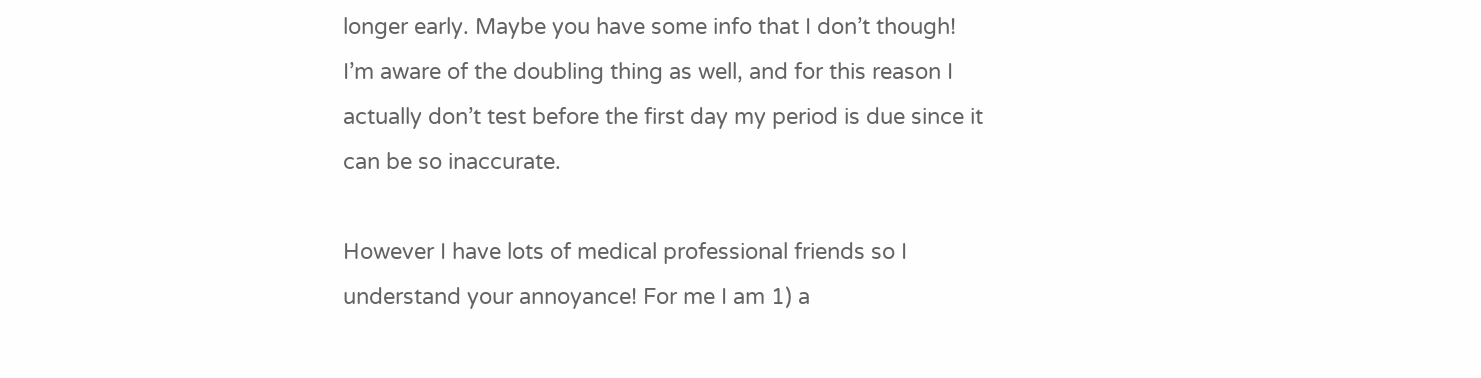longer early. Maybe you have some info that I don’t though! I’m aware of the doubling thing as well, and for this reason I actually don’t test before the first day my period is due since it can be so inaccurate.

However I have lots of medical professional friends so I understand your annoyance! For me I am 1) a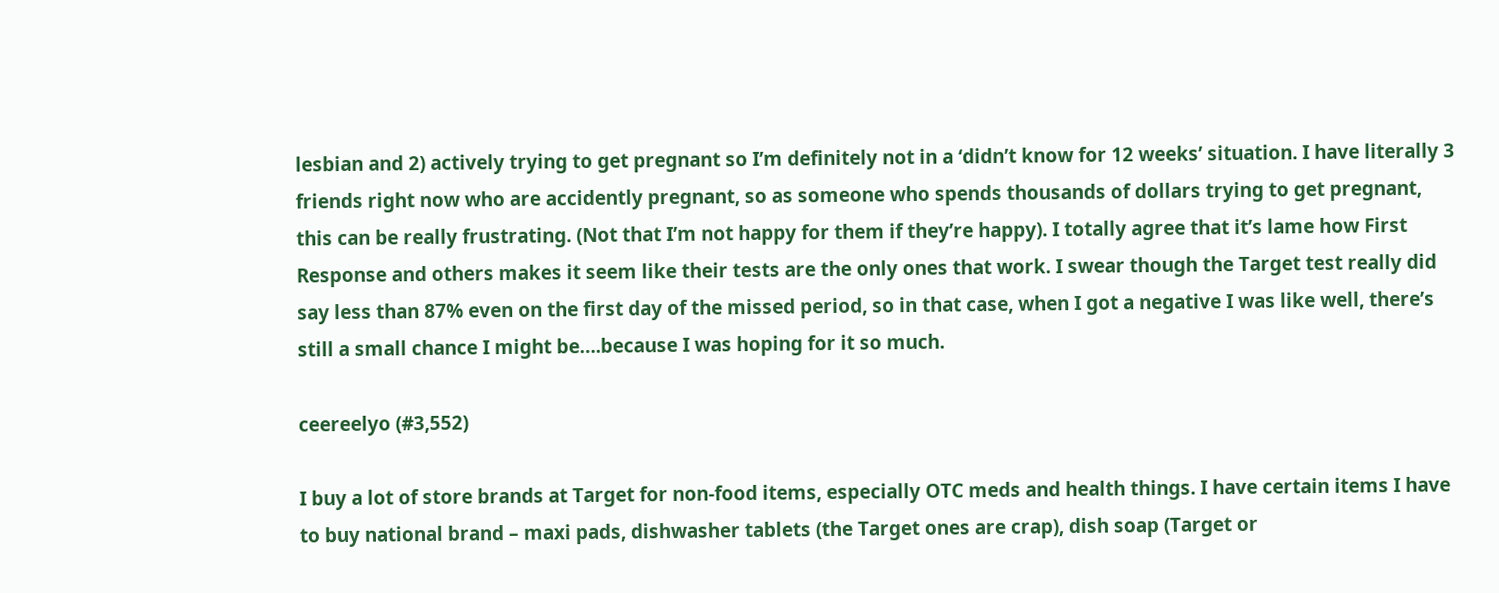lesbian and 2) actively trying to get pregnant so I’m definitely not in a ‘didn’t know for 12 weeks’ situation. I have literally 3 friends right now who are accidently pregnant, so as someone who spends thousands of dollars trying to get pregnant, this can be really frustrating. (Not that I’m not happy for them if they’re happy). I totally agree that it’s lame how First Response and others makes it seem like their tests are the only ones that work. I swear though the Target test really did say less than 87% even on the first day of the missed period, so in that case, when I got a negative I was like well, there’s still a small chance I might be….because I was hoping for it so much.

ceereelyo (#3,552)

I buy a lot of store brands at Target for non-food items, especially OTC meds and health things. I have certain items I have to buy national brand – maxi pads, dishwasher tablets (the Target ones are crap), dish soap (Target or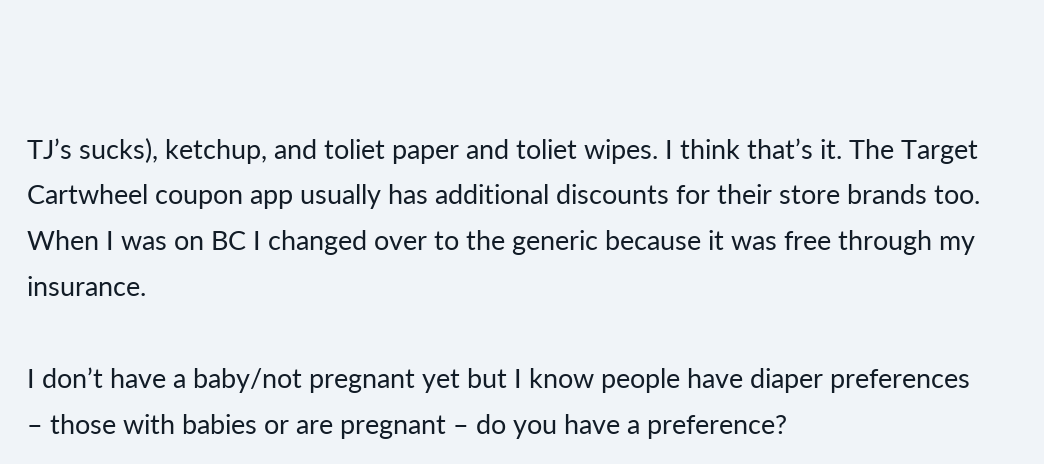TJ’s sucks), ketchup, and toliet paper and toliet wipes. I think that’s it. The Target Cartwheel coupon app usually has additional discounts for their store brands too. When I was on BC I changed over to the generic because it was free through my insurance.

I don’t have a baby/not pregnant yet but I know people have diaper preferences – those with babies or are pregnant – do you have a preference?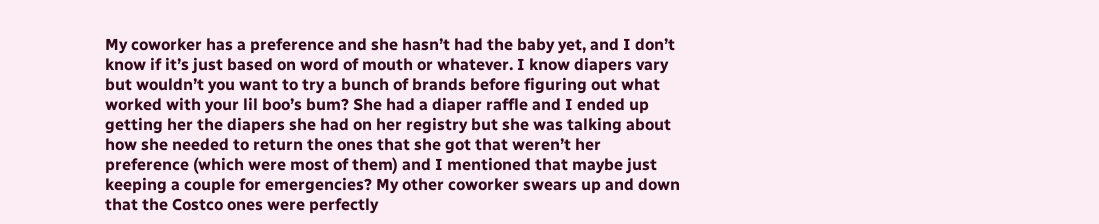My coworker has a preference and she hasn’t had the baby yet, and I don’t know if it’s just based on word of mouth or whatever. I know diapers vary but wouldn’t you want to try a bunch of brands before figuring out what worked with your lil boo’s bum? She had a diaper raffle and I ended up getting her the diapers she had on her registry but she was talking about how she needed to return the ones that she got that weren’t her preference (which were most of them) and I mentioned that maybe just keeping a couple for emergencies? My other coworker swears up and down that the Costco ones were perfectly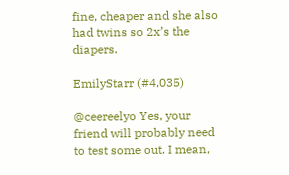fine, cheaper and she also had twins so 2x’s the diapers.

EmilyStarr (#4,035)

@ceereelyo Yes, your friend will probably need to test some out. I mean,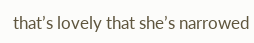that’s lovely that she’s narrowed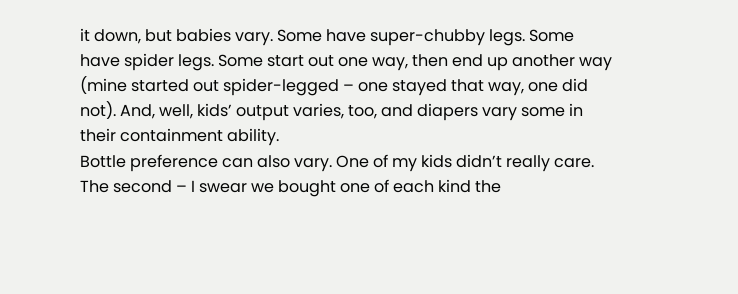it down, but babies vary. Some have super-chubby legs. Some have spider legs. Some start out one way, then end up another way (mine started out spider-legged – one stayed that way, one did not). And, well, kids’ output varies, too, and diapers vary some in their containment ability.
Bottle preference can also vary. One of my kids didn’t really care. The second – I swear we bought one of each kind the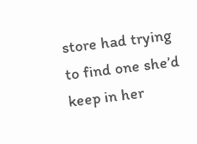store had trying to find one she’d keep in her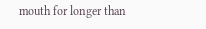mouth for longer than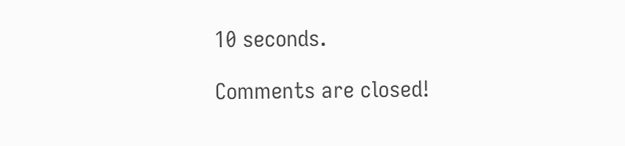10 seconds.

Comments are closed!